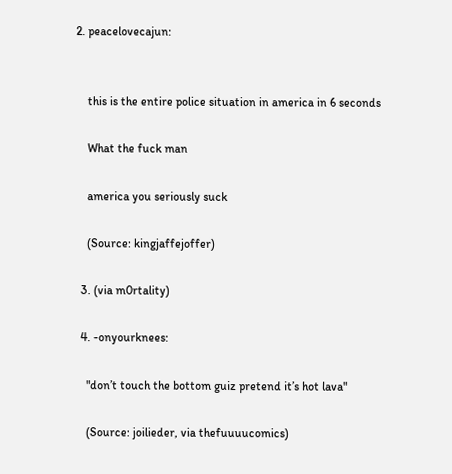2. peacelovecajun:


    this is the entire police situation in america in 6 seconds

    What the fuck man

    america you seriously suck

    (Source: kingjaffejoffer)

  3. (via m0rtality)

  4. -onyourknees:

    "don’t touch the bottom guiz pretend it’s hot lava"

    (Source: joilieder, via thefuuuucomics)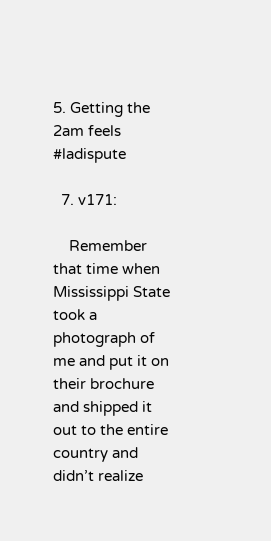5. Getting the 2am feels #ladispute

  7. v171:

    Remember that time when Mississippi State took a photograph of me and put it on their brochure and shipped it out to the entire country and didn’t realize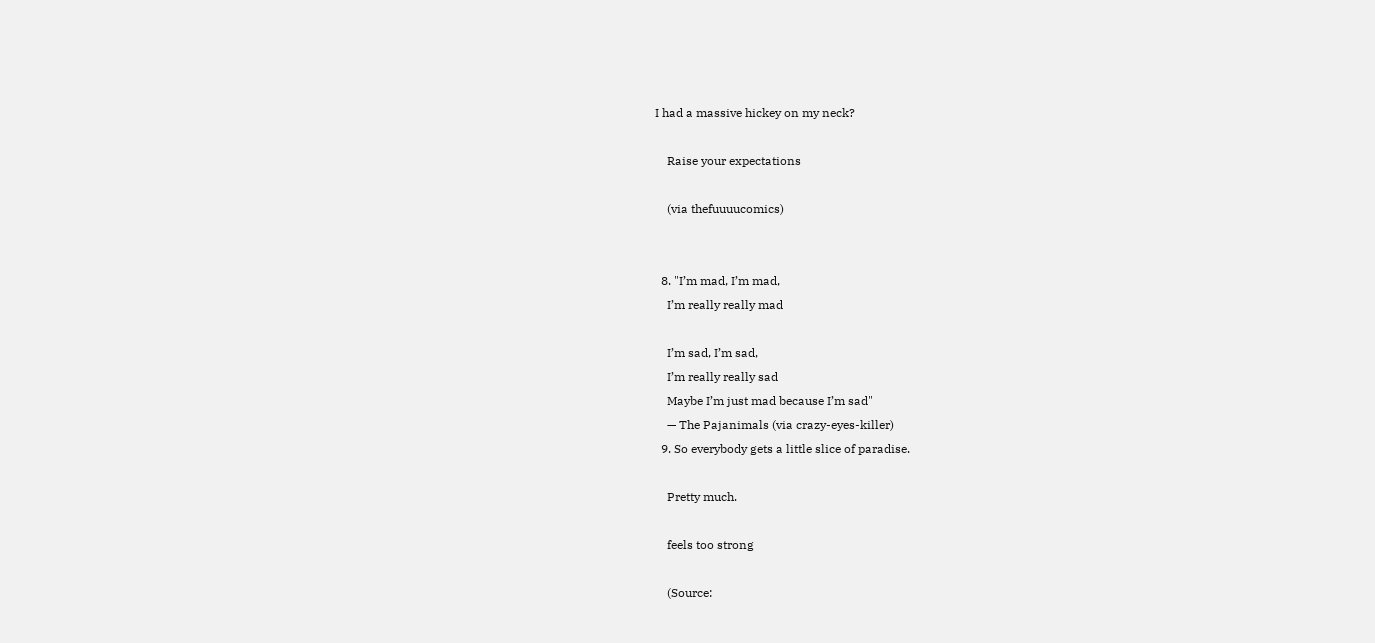I had a massive hickey on my neck?

    Raise your expectations

    (via thefuuuucomics)


  8. "I’m mad, I’m mad,
    I’m really really mad

    I’m sad, I’m sad,
    I’m really really sad
    Maybe I’m just mad because I’m sad"
    — The Pajanimals (via crazy-eyes-killer)
  9. So everybody gets a little slice of paradise.

    Pretty much.

    feels too strong

    (Source: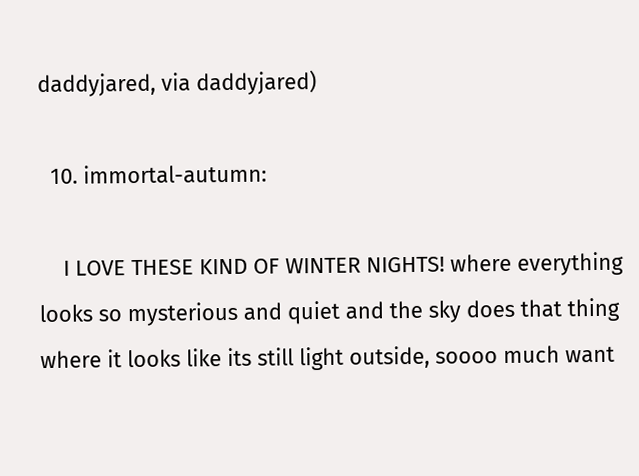daddyjared, via daddyjared)

  10. immortal-autumn:

    I LOVE THESE KIND OF WINTER NIGHTS! where everything looks so mysterious and quiet and the sky does that thing where it looks like its still light outside, soooo much want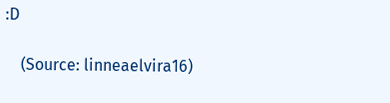:D

    (Source: linneaelvira16)